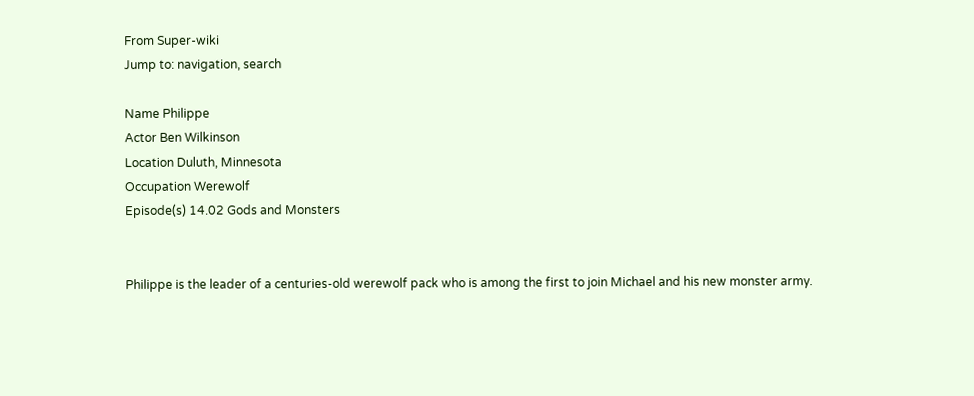From Super-wiki
Jump to: navigation, search

Name Philippe
Actor Ben Wilkinson
Location Duluth, Minnesota
Occupation Werewolf
Episode(s) 14.02 Gods and Monsters


Philippe is the leader of a centuries-old werewolf pack who is among the first to join Michael and his new monster army.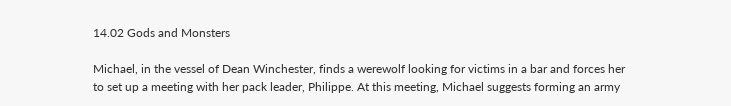14.02 Gods and Monsters

Michael, in the vessel of Dean Winchester, finds a werewolf looking for victims in a bar and forces her to set up a meeting with her pack leader, Philippe. At this meeting, Michael suggests forming an army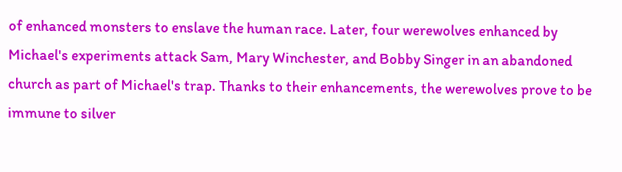of enhanced monsters to enslave the human race. Later, four werewolves enhanced by Michael's experiments attack Sam, Mary Winchester, and Bobby Singer in an abandoned church as part of Michael's trap. Thanks to their enhancements, the werewolves prove to be immune to silver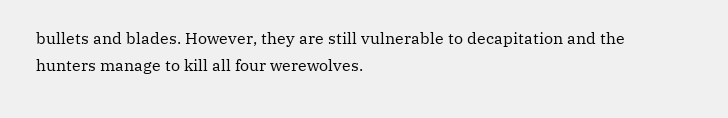bullets and blades. However, they are still vulnerable to decapitation and the hunters manage to kill all four werewolves.